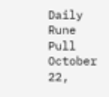Daily Rune Pull October 22,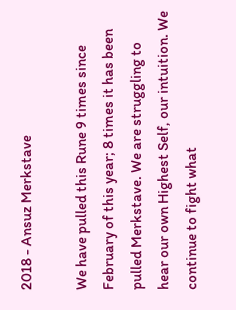2018 - Ansuz Merkstave

We have pulled this Rune 9 times since February of this year; 8 times it has been pulled Merkstave. We are struggling to hear our own Highest Self, our intuition. We continue to fight what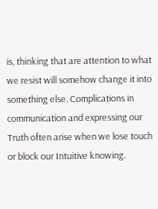is, thinking that are attention to what we resist will somehow change it into something else. Complications in communication and expressing our Truth often arise when we lose touch or block our Intuitive knowing.